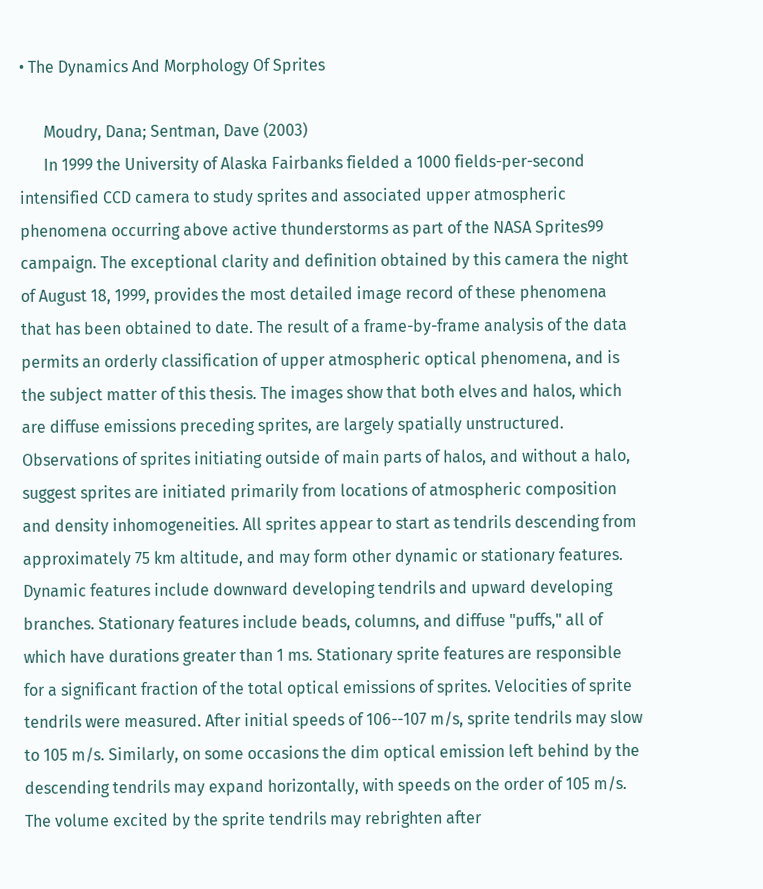• The Dynamics And Morphology Of Sprites

      Moudry, Dana; Sentman, Dave (2003)
      In 1999 the University of Alaska Fairbanks fielded a 1000 fields-per-second intensified CCD camera to study sprites and associated upper atmospheric phenomena occurring above active thunderstorms as part of the NASA Sprites99 campaign. The exceptional clarity and definition obtained by this camera the night of August 18, 1999, provides the most detailed image record of these phenomena that has been obtained to date. The result of a frame-by-frame analysis of the data permits an orderly classification of upper atmospheric optical phenomena, and is the subject matter of this thesis. The images show that both elves and halos, which are diffuse emissions preceding sprites, are largely spatially unstructured. Observations of sprites initiating outside of main parts of halos, and without a halo, suggest sprites are initiated primarily from locations of atmospheric composition and density inhomogeneities. All sprites appear to start as tendrils descending from approximately 75 km altitude, and may form other dynamic or stationary features. Dynamic features include downward developing tendrils and upward developing branches. Stationary features include beads, columns, and diffuse "puffs," all of which have durations greater than 1 ms. Stationary sprite features are responsible for a significant fraction of the total optical emissions of sprites. Velocities of sprite tendrils were measured. After initial speeds of 106--107 m/s, sprite tendrils may slow to 105 m/s. Similarly, on some occasions the dim optical emission left behind by the descending tendrils may expand horizontally, with speeds on the order of 105 m/s. The volume excited by the sprite tendrils may rebrighten after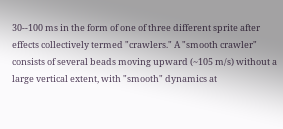30--100 ms in the form of one of three different sprite after effects collectively termed "crawlers." A "smooth crawler" consists of several beads moving upward (~105 m/s) without a large vertical extent, with "smooth" dynamics at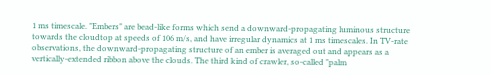1 ms timescale. "Embers" are bead-like forms which send a downward-propagating luminous structure towards the cloudtop at speeds of 106 m/s, and have irregular dynamics at 1 ms timescales. In TV-rate observations, the downward-propagating structure of an ember is averaged out and appears as a vertically-extended ribbon above the clouds. The third kind of crawler, so-called "palm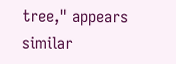tree," appears similar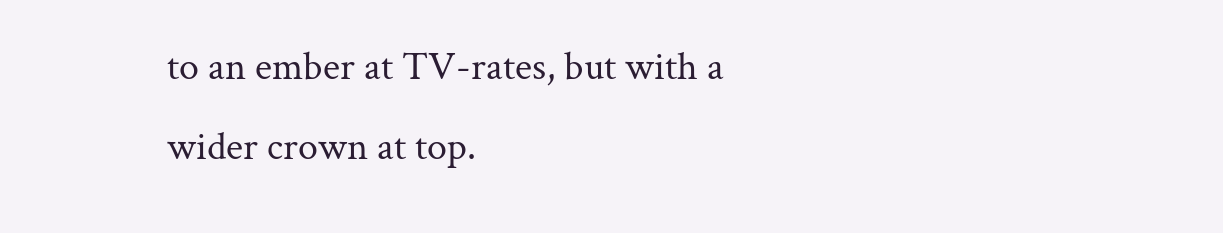to an ember at TV-rates, but with a wider crown at top.